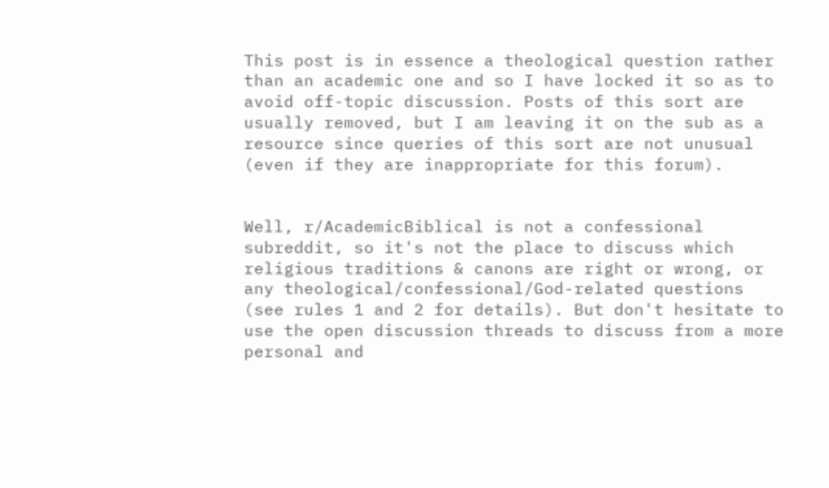This post is in essence a theological question rather than an academic one and so I have locked it so as to avoid off-topic discussion. Posts of this sort are usually removed, but I am leaving it on the sub as a resource since queries of this sort are not unusual (even if they are inappropriate for this forum).


Well, r/AcademicBiblical is not a confessional subreddit, so it's not the place to discuss which religious traditions & canons are right or wrong, or any theological/confessional/God-related questions (see rules 1 and 2 for details). But don't hesitate to use the open discussion threads to discuss from a more personal and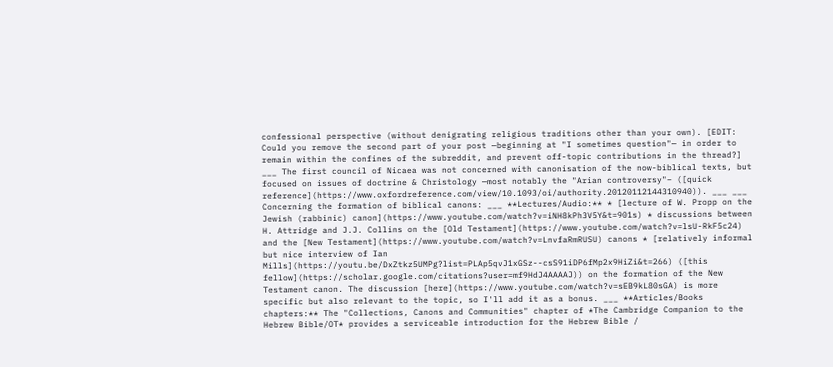confessional perspective (without denigrating religious traditions other than your own). [EDIT: Could you remove the second part of your post —beginning at "I sometimes question"— in order to remain within the confines of the subreddit, and prevent off-topic contributions in the thread?] ___ The first council of Nicaea was not concerned with canonisation of the now-biblical texts, but focused on issues of doctrine & Christology —most notably the "Arian controversy"– ([quick reference](https://www.oxfordreference.com/view/10.1093/oi/authority.20120112144310940)). ___ ___ Concerning the formation of biblical canons: ___ **Lectures/Audio:** * [lecture of W. Propp on the Jewish (rabbinic) canon](https://www.youtube.com/watch?v=iNH8kPh3V5Y&t=901s) * discussions between H. Attridge and J.J. Collins on the [Old Testament](https://www.youtube.com/watch?v=lsU-RkF5c24) and the [New Testament](https://www.youtube.com/watch?v=LnvfaRmRUSU) canons * [relatively informal but nice interview of Ian Mills](https://youtu.be/DxZtkz5UMPg?list=PLAp5qvJ1xGSz--csS91iDP6fMp2x9HiZi&t=266) ([this fellow](https://scholar.google.com/citations?user=mf9HdJ4AAAAJ)) on the formation of the New Testament canon. The discussion [here](https://www.youtube.com/watch?v=sEB9kL80sGA) is more specific but also relevant to the topic, so I'll add it as a bonus. ___ **Articles/Books chapters:** The "Collections, Canons and Communities" chapter of *The Cambridge Companion to the Hebrew Bible/OT* provides a serviceable introduction for the Hebrew Bible /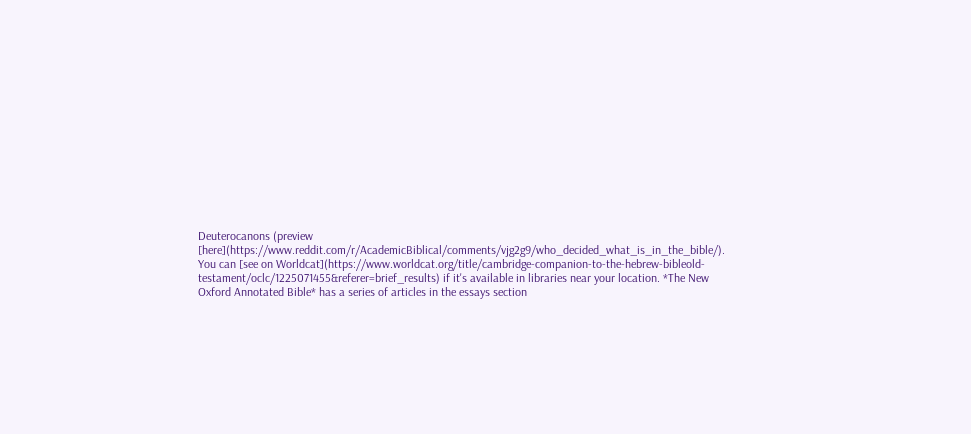Deuterocanons (preview [here](https://www.reddit.com/r/AcademicBiblical/comments/vjg2g9/who_decided_what_is_in_the_bible/). You can [see on Worldcat](https://www.worldcat.org/title/cambridge-companion-to-the-hebrew-bibleold-testament/oclc/1225071455&referer=brief_results) if it's available in libraries near your location. *The New Oxford Annotated Bible* has a series of articles in the essays section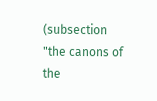(subsection "the canons of the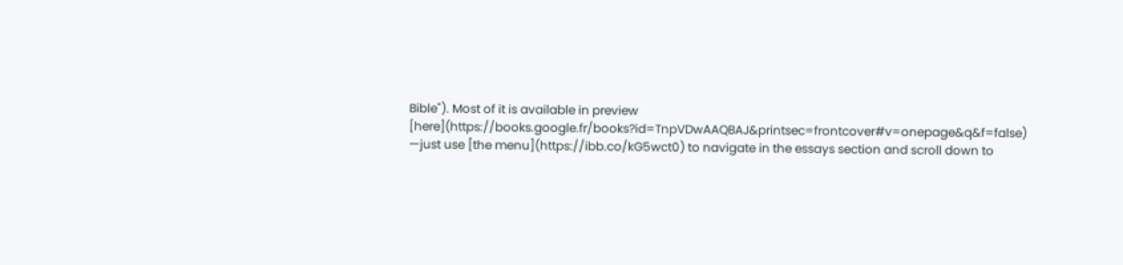Bible"). Most of it is available in preview [here](https://books.google.fr/books?id=TnpVDwAAQBAJ&printsec=frontcover#v=onepage&q&f=false) —just use [the menu](https://ibb.co/kG5wct0) to navigate in the essays section and scroll down to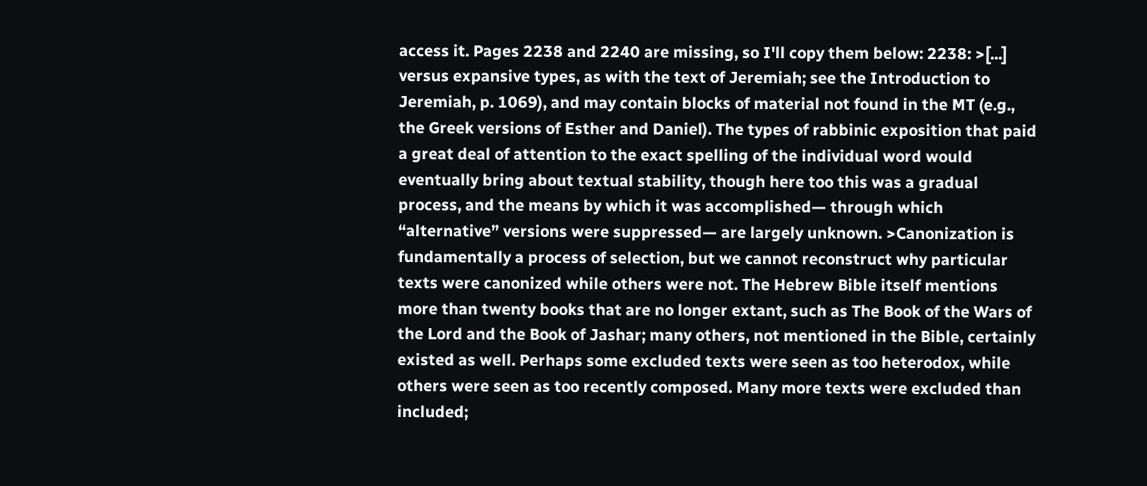access it. Pages 2238 and 2240 are missing, so I'll copy them below: 2238: >[...] versus expansive types, as with the text of Jeremiah; see the Introduction to Jeremiah, p. 1069), and may contain blocks of material not found in the MT (e.g., the Greek versions of Esther and Daniel). The types of rabbinic exposition that paid a great deal of attention to the exact spelling of the individual word would eventually bring about textual stability, though here too this was a gradual process, and the means by which it was accomplished— through which “alternative” versions were suppressed— are largely unknown. >Canonization is fundamentally a process of selection, but we cannot reconstruct why particular texts were canonized while others were not. The Hebrew Bible itself mentions more than twenty books that are no longer extant, such as The Book of the Wars of the Lord and the Book of Jashar; many others, not mentioned in the Bible, certainly existed as well. Perhaps some excluded texts were seen as too heterodox, while others were seen as too recently composed. Many more texts were excluded than included;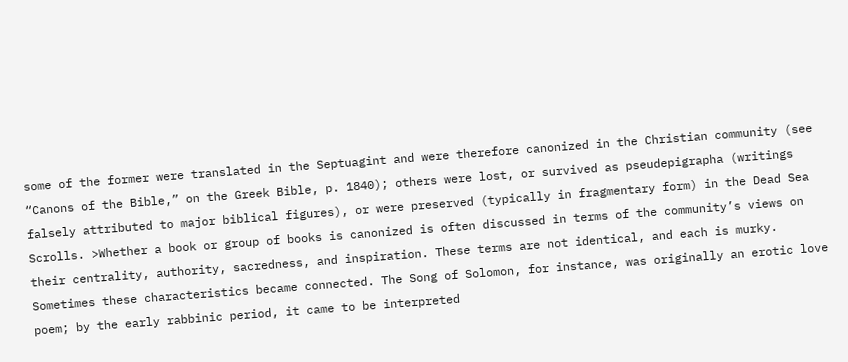some of the former were translated in the Septuagint and were therefore canonized in the Christian community (see “Canons of the Bible,” on the Greek Bible, p. 1840); others were lost, or survived as pseudepigrapha (writings falsely attributed to major biblical figures), or were preserved (typically in fragmentary form) in the Dead Sea Scrolls. >Whether a book or group of books is canonized is often discussed in terms of the community’s views on their centrality, authority, sacredness, and inspiration. These terms are not identical, and each is murky. Sometimes these characteristics became connected. The Song of Solomon, for instance, was originally an erotic love poem; by the early rabbinic period, it came to be interpreted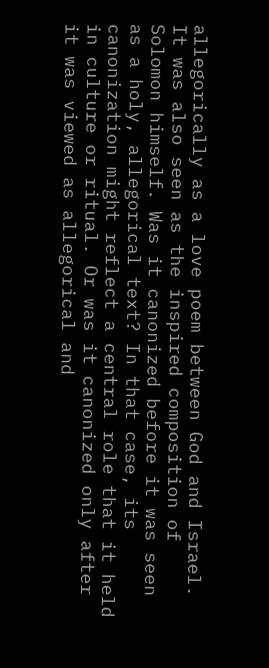allegorically as a love poem between God and Israel. It was also seen as the inspired composition of Solomon himself. Was it canonized before it was seen as a holy, allegorical text? In that case, its canonization might reflect a central role that it held in culture or ritual. Or was it canonized only after it was viewed as allegorical and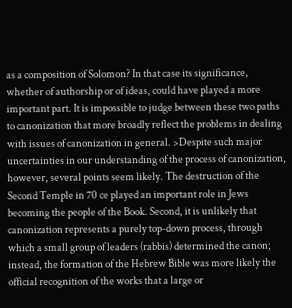as a composition of Solomon? In that case its significance, whether of authorship or of ideas, could have played a more important part. It is impossible to judge between these two paths to canonization that more broadly reflect the problems in dealing with issues of canonization in general. >Despite such major uncertainties in our understanding of the process of canonization, however, several points seem likely. The destruction of the Second Temple in 70 ce played an important role in Jews becoming the people of the Book. Second, it is unlikely that canonization represents a purely top-down process, through which a small group of leaders (rabbis) determined the canon; instead, the formation of the Hebrew Bible was more likely the official recognition of the works that a large or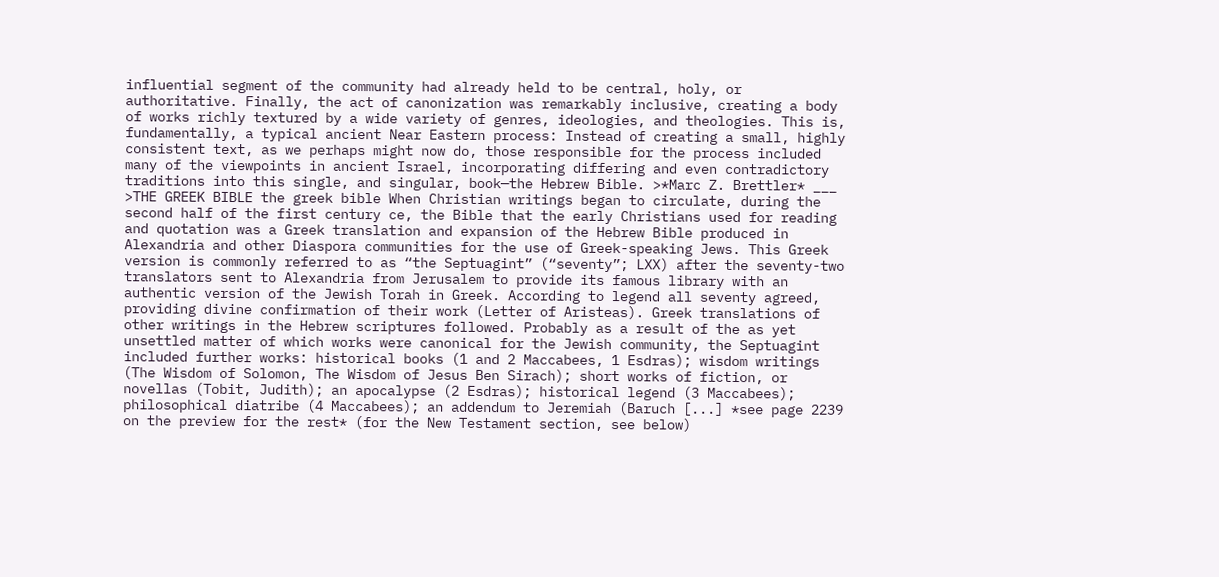influential segment of the community had already held to be central, holy, or authoritative. Finally, the act of canonization was remarkably inclusive, creating a body of works richly textured by a wide variety of genres, ideologies, and theologies. This is, fundamentally, a typical ancient Near Eastern process: Instead of creating a small, highly consistent text, as we perhaps might now do, those responsible for the process included many of the viewpoints in ancient Israel, incorporating differing and even contradictory traditions into this single, and singular, book—the Hebrew Bible. >*Marc Z. Brettler* ___ >THE GREEK BIBLE the greek bible When Christian writings began to circulate, during the second half of the first century ce, the Bible that the early Christians used for reading and quotation was a Greek translation and expansion of the Hebrew Bible produced in Alexandria and other Diaspora communities for the use of Greek-speaking Jews. This Greek version is commonly referred to as “the Septuagint” (“seventy”; LXX) after the seventy-two translators sent to Alexandria from Jerusalem to provide its famous library with an authentic version of the Jewish Torah in Greek. According to legend all seventy agreed, providing divine confirmation of their work (Letter of Aristeas). Greek translations of other writings in the Hebrew scriptures followed. Probably as a result of the as yet unsettled matter of which works were canonical for the Jewish community, the Septuagint included further works: historical books (1 and 2 Maccabees, 1 Esdras); wisdom writings (The Wisdom of Solomon, The Wisdom of Jesus Ben Sirach); short works of fiction, or novellas (Tobit, Judith); an apocalypse (2 Esdras); historical legend (3 Maccabees); philosophical diatribe (4 Maccabees); an addendum to Jeremiah (Baruch [...] *see page 2239 on the preview for the rest* (for the New Testament section, see below)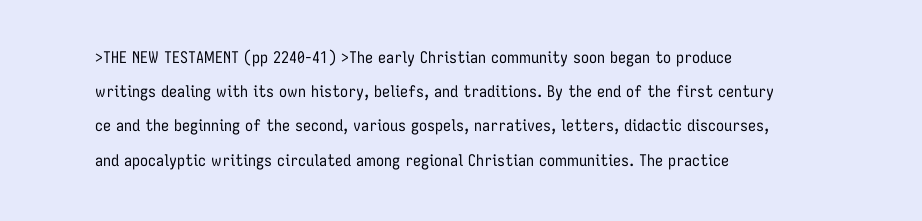>THE NEW TESTAMENT (pp 2240-41) >The early Christian community soon began to produce writings dealing with its own history, beliefs, and traditions. By the end of the first century ce and the beginning of the second, various gospels, narratives, letters, didactic discourses, and apocalyptic writings circulated among regional Christian communities. The practice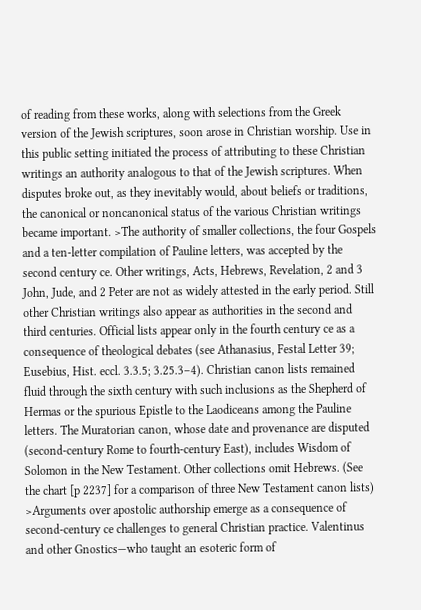of reading from these works, along with selections from the Greek version of the Jewish scriptures, soon arose in Christian worship. Use in this public setting initiated the process of attributing to these Christian writings an authority analogous to that of the Jewish scriptures. When disputes broke out, as they inevitably would, about beliefs or traditions, the canonical or noncanonical status of the various Christian writings became important. >The authority of smaller collections, the four Gospels and a ten-letter compilation of Pauline letters, was accepted by the second century ce. Other writings, Acts, Hebrews, Revelation, 2 and 3 John, Jude, and 2 Peter are not as widely attested in the early period. Still other Christian writings also appear as authorities in the second and third centuries. Official lists appear only in the fourth century ce as a consequence of theological debates (see Athanasius, Festal Letter 39; Eusebius, Hist. eccl. 3.3.5; 3.25.3–4). Christian canon lists remained fluid through the sixth century with such inclusions as the Shepherd of Hermas or the spurious Epistle to the Laodiceans among the Pauline letters. The Muratorian canon, whose date and provenance are disputed (second-century Rome to fourth-century East), includes Wisdom of Solomon in the New Testament. Other collections omit Hebrews. (See the chart [p 2237] for a comparison of three New Testament canon lists) >Arguments over apostolic authorship emerge as a consequence of second-century ce challenges to general Christian practice. Valentinus and other Gnostics—who taught an esoteric form of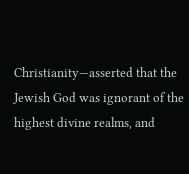Christianity—asserted that the Jewish God was ignorant of the highest divine realms, and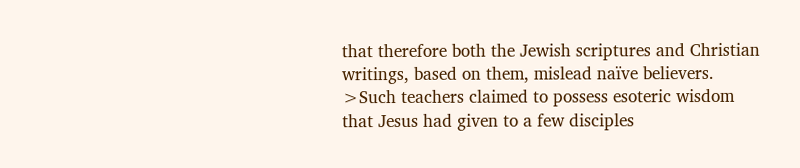that therefore both the Jewish scriptures and Christian writings, based on them, mislead naïve believers. >Such teachers claimed to possess esoteric wisdom that Jesus had given to a few disciples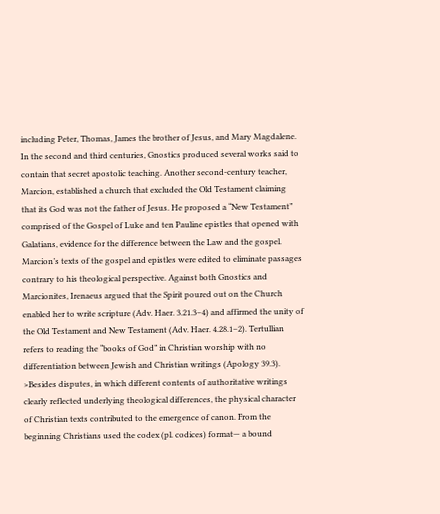including Peter, Thomas, James the brother of Jesus, and Mary Magdalene. In the second and third centuries, Gnostics produced several works said to contain that secret apostolic teaching. Another second-century teacher, Marcion, established a church that excluded the Old Testament claiming that its God was not the father of Jesus. He proposed a “New Testament” comprised of the Gospel of Luke and ten Pauline epistles that opened with Galatians, evidence for the difference between the Law and the gospel. Marcion’s texts of the gospel and epistles were edited to eliminate passages contrary to his theological perspective. Against both Gnostics and Marcionites, Irenaeus argued that the Spirit poured out on the Church enabled her to write scripture (Adv. Haer. 3.21.3–4) and affirmed the unity of the Old Testament and New Testament (Adv. Haer. 4.28.1–2). Tertullian refers to reading the “books of God” in Christian worship with no differentiation between Jewish and Christian writings (Apology 39.3). >Besides disputes, in which different contents of authoritative writings clearly reflected underlying theological differences, the physical character of Christian texts contributed to the emergence of canon. From the beginning Christians used the codex (pl. codices) format— a bound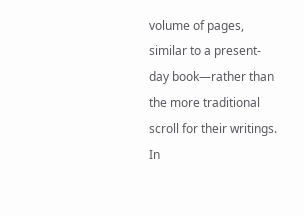volume of pages, similar to a present-day book—rather than the more traditional scroll for their writings. In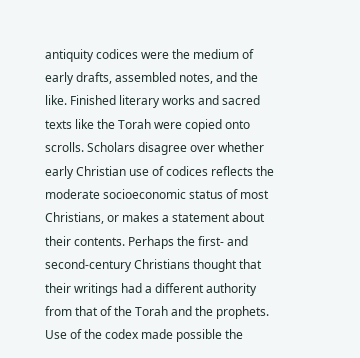antiquity codices were the medium of early drafts, assembled notes, and the like. Finished literary works and sacred texts like the Torah were copied onto scrolls. Scholars disagree over whether early Christian use of codices reflects the moderate socioeconomic status of most Christians, or makes a statement about their contents. Perhaps the first- and second-century Christians thought that their writings had a different authority from that of the Torah and the prophets. Use of the codex made possible the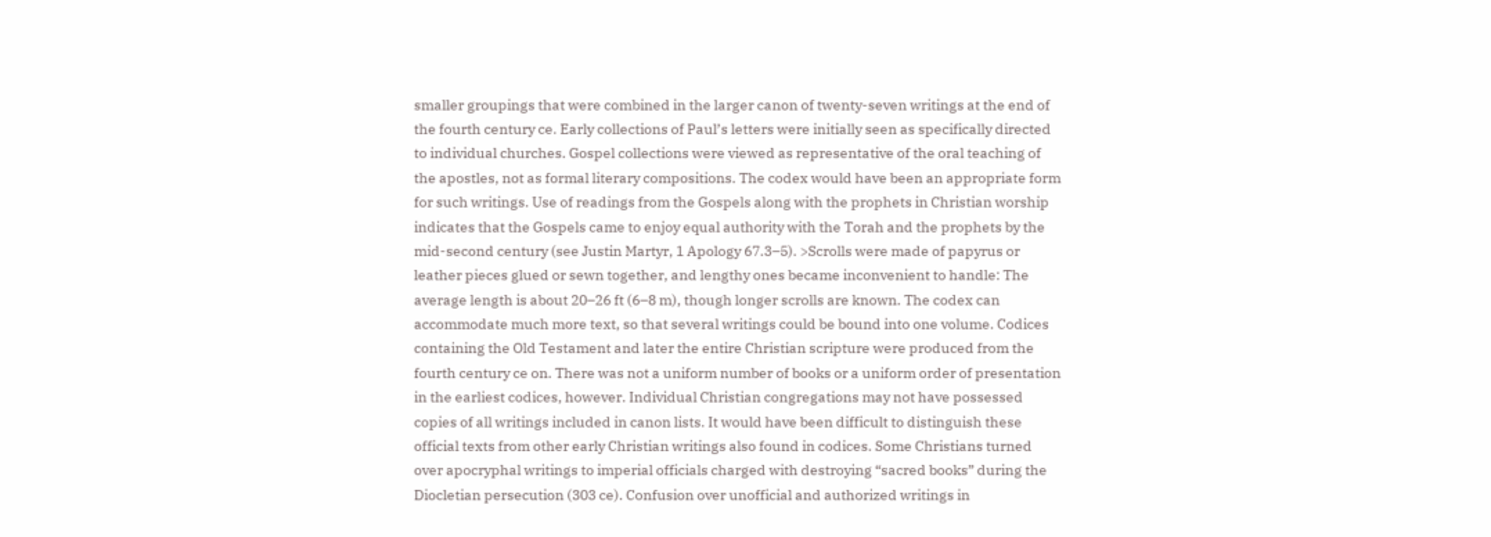smaller groupings that were combined in the larger canon of twenty-seven writings at the end of the fourth century ce. Early collections of Paul’s letters were initially seen as specifically directed to individual churches. Gospel collections were viewed as representative of the oral teaching of the apostles, not as formal literary compositions. The codex would have been an appropriate form for such writings. Use of readings from the Gospels along with the prophets in Christian worship indicates that the Gospels came to enjoy equal authority with the Torah and the prophets by the mid-second century (see Justin Martyr, 1 Apology 67.3–5). >Scrolls were made of papyrus or leather pieces glued or sewn together, and lengthy ones became inconvenient to handle: The average length is about 20–26 ft (6–8 m), though longer scrolls are known. The codex can accommodate much more text, so that several writings could be bound into one volume. Codices containing the Old Testament and later the entire Christian scripture were produced from the fourth century ce on. There was not a uniform number of books or a uniform order of presentation in the earliest codices, however. Individual Christian congregations may not have possessed copies of all writings included in canon lists. It would have been difficult to distinguish these official texts from other early Christian writings also found in codices. Some Christians turned over apocryphal writings to imperial officials charged with destroying “sacred books” during the Diocletian persecution (303 ce). Confusion over unofficial and authorized writings in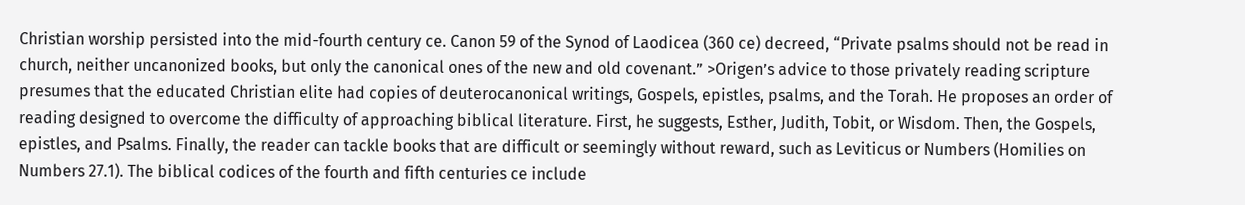Christian worship persisted into the mid-fourth century ce. Canon 59 of the Synod of Laodicea (360 ce) decreed, “Private psalms should not be read in church, neither uncanonized books, but only the canonical ones of the new and old covenant.” >Origen’s advice to those privately reading scripture presumes that the educated Christian elite had copies of deuterocanonical writings, Gospels, epistles, psalms, and the Torah. He proposes an order of reading designed to overcome the difficulty of approaching biblical literature. First, he suggests, Esther, Judith, Tobit, or Wisdom. Then, the Gospels, epistles, and Psalms. Finally, the reader can tackle books that are difficult or seemingly without reward, such as Leviticus or Numbers (Homilies on Numbers 27.1). The biblical codices of the fourth and fifth centuries ce include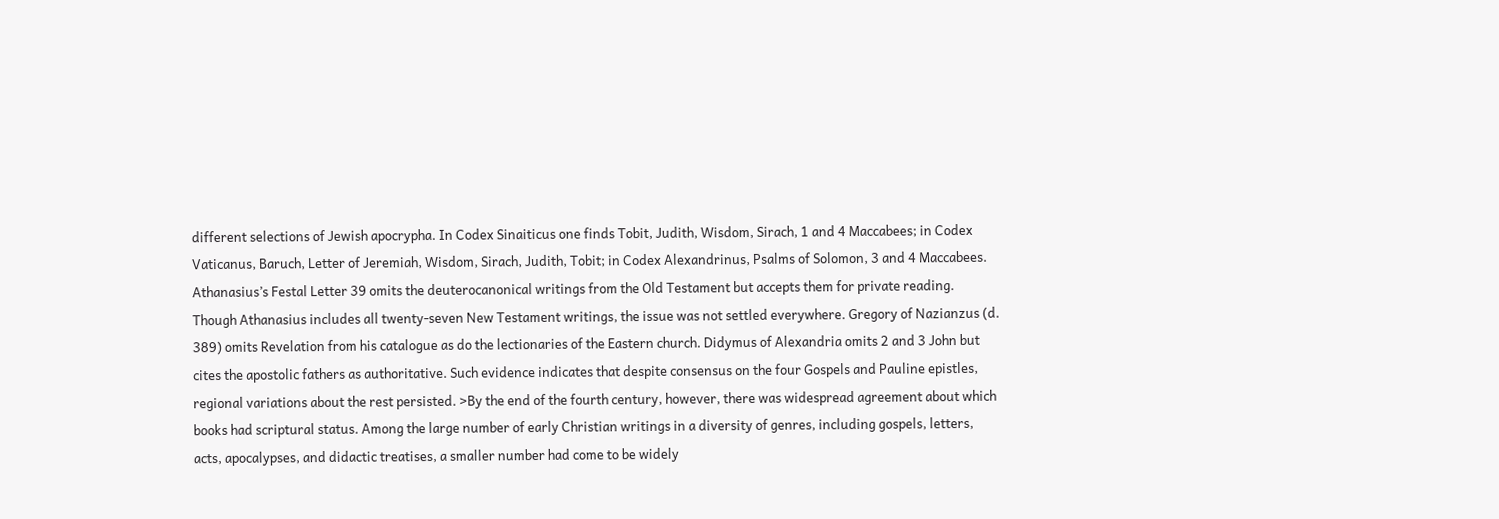different selections of Jewish apocrypha. In Codex Sinaiticus one finds Tobit, Judith, Wisdom, Sirach, 1 and 4 Maccabees; in Codex Vaticanus, Baruch, Letter of Jeremiah, Wisdom, Sirach, Judith, Tobit; in Codex Alexandrinus, Psalms of Solomon, 3 and 4 Maccabees. Athanasius’s Festal Letter 39 omits the deuterocanonical writings from the Old Testament but accepts them for private reading. Though Athanasius includes all twenty-seven New Testament writings, the issue was not settled everywhere. Gregory of Nazianzus (d. 389) omits Revelation from his catalogue as do the lectionaries of the Eastern church. Didymus of Alexandria omits 2 and 3 John but cites the apostolic fathers as authoritative. Such evidence indicates that despite consensus on the four Gospels and Pauline epistles, regional variations about the rest persisted. >By the end of the fourth century, however, there was widespread agreement about which books had scriptural status. Among the large number of early Christian writings in a diversity of genres, including gospels, letters, acts, apocalypses, and didactic treatises, a smaller number had come to be widely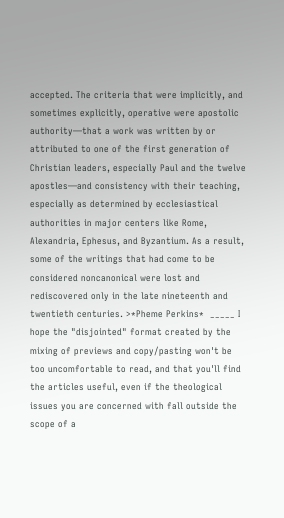accepted. The criteria that were implicitly, and sometimes explicitly, operative were apostolic authority—that a work was written by or attributed to one of the first generation of Christian leaders, especially Paul and the twelve apostles—and consistency with their teaching, especially as determined by ecclesiastical authorities in major centers like Rome, Alexandria, Ephesus, and Byzantium. As a result, some of the writings that had come to be considered noncanonical were lost and rediscovered only in the late nineteenth and twentieth centuries. >*Pheme Perkins*  _____ I hope the "disjointed" format created by the mixing of previews and copy/pasting won't be too uncomfortable to read, and that you'll find the articles useful, even if the theological issues you are concerned with fall outside the scope of a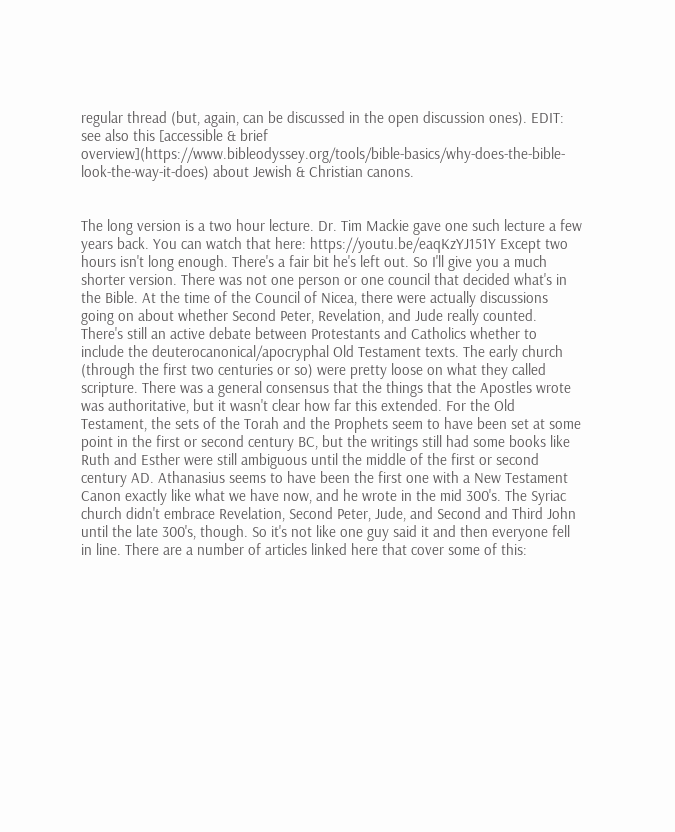regular thread (but, again, can be discussed in the open discussion ones). EDIT: see also this [accessible & brief overview](https://www.bibleodyssey.org/tools/bible-basics/why-does-the-bible-look-the-way-it-does) about Jewish & Christian canons.


The long version is a two hour lecture. Dr. Tim Mackie gave one such lecture a few years back. You can watch that here: https://youtu.be/eaqKzYJ151Y Except two hours isn't long enough. There's a fair bit he's left out. So I'll give you a much shorter version. There was not one person or one council that decided what's in the Bible. At the time of the Council of Nicea, there were actually discussions going on about whether Second Peter, Revelation, and Jude really counted. There's still an active debate between Protestants and Catholics whether to include the deuterocanonical/apocryphal Old Testament texts. The early church (through the first two centuries or so) were pretty loose on what they called scripture. There was a general consensus that the things that the Apostles wrote was authoritative, but it wasn't clear how far this extended. For the Old Testament, the sets of the Torah and the Prophets seem to have been set at some point in the first or second century BC, but the writings still had some books like Ruth and Esther were still ambiguous until the middle of the first or second century AD. Athanasius seems to have been the first one with a New Testament Canon exactly like what we have now, and he wrote in the mid 300's. The Syriac church didn't embrace Revelation, Second Peter, Jude, and Second and Third John until the late 300's, though. So it's not like one guy said it and then everyone fell in line. There are a number of articles linked here that cover some of this: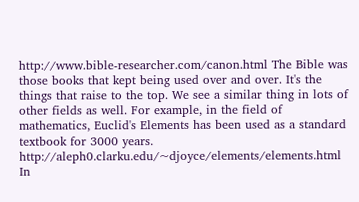http://www.bible-researcher.com/canon.html The Bible was those books that kept being used over and over. It's the things that raise to the top. We see a similar thing in lots of other fields as well. For example, in the field of mathematics, Euclid's Elements has been used as a standard textbook for 3000 years. http://aleph0.clarku.edu/~djoyce/elements/elements.html In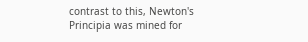contrast to this, Newton's Principia was mined for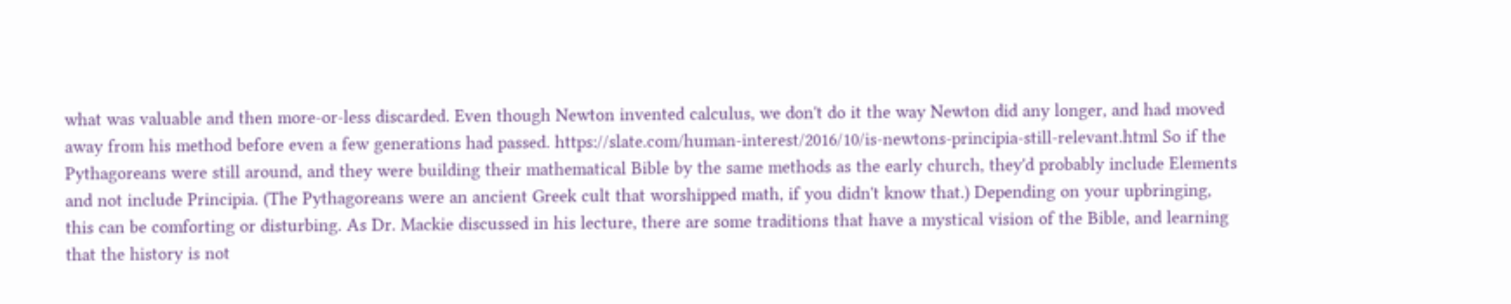what was valuable and then more-or-less discarded. Even though Newton invented calculus, we don't do it the way Newton did any longer, and had moved away from his method before even a few generations had passed. https://slate.com/human-interest/2016/10/is-newtons-principia-still-relevant.html So if the Pythagoreans were still around, and they were building their mathematical Bible by the same methods as the early church, they'd probably include Elements and not include Principia. (The Pythagoreans were an ancient Greek cult that worshipped math, if you didn't know that.) Depending on your upbringing, this can be comforting or disturbing. As Dr. Mackie discussed in his lecture, there are some traditions that have a mystical vision of the Bible, and learning that the history is not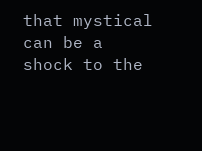that mystical can be a shock to the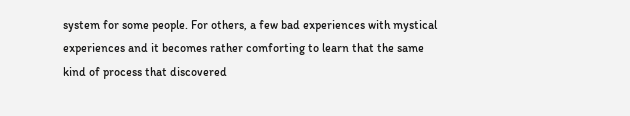system for some people. For others, a few bad experiences with mystical experiences and it becomes rather comforting to learn that the same kind of process that discovered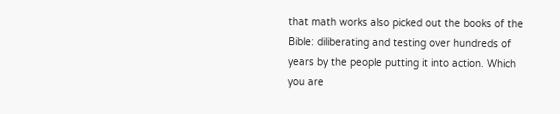that math works also picked out the books of the Bible: diliberating and testing over hundreds of years by the people putting it into action. Which you are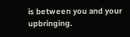is between you and your upbringing.